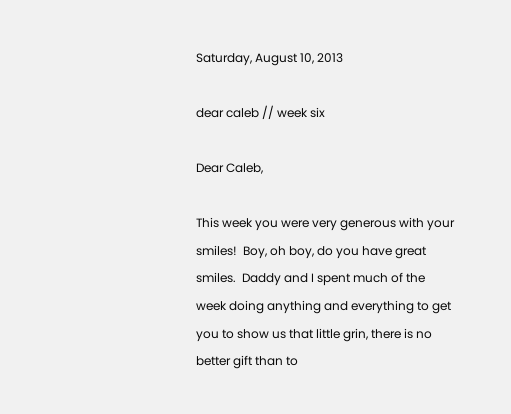Saturday, August 10, 2013

dear caleb // week six

Dear Caleb,

This week you were very generous with your smiles!  Boy, oh boy, do you have great smiles.  Daddy and I spent much of the week doing anything and everything to get you to show us that little grin, there is no better gift than to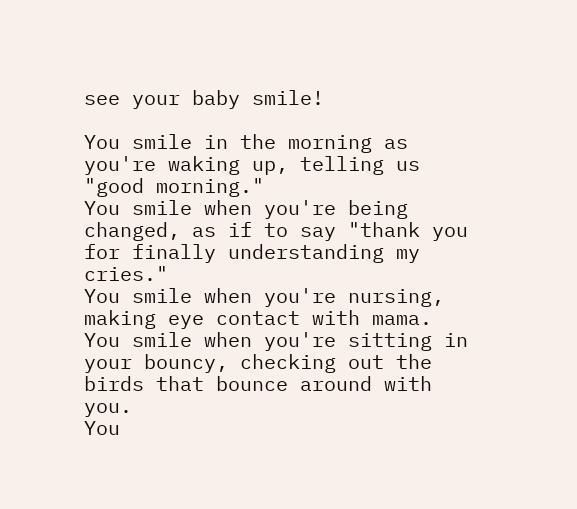see your baby smile!

You smile in the morning as you're waking up, telling us "good morning."
You smile when you're being changed, as if to say "thank you for finally understanding my cries."
You smile when you're nursing, making eye contact with mama.
You smile when you're sitting in your bouncy, checking out the birds that bounce around with you.
You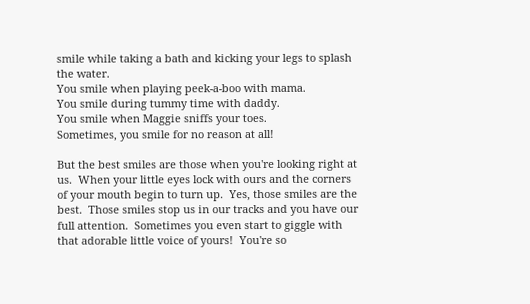smile while taking a bath and kicking your legs to splash the water.
You smile when playing peek-a-boo with mama.
You smile during tummy time with daddy.
You smile when Maggie sniffs your toes.
Sometimes, you smile for no reason at all!

But the best smiles are those when you're looking right at us.  When your little eyes lock with ours and the corners of your mouth begin to turn up.  Yes, those smiles are the best.  Those smiles stop us in our tracks and you have our full attention.  Sometimes you even start to giggle with that adorable little voice of yours!  You're so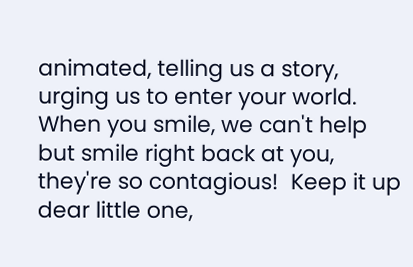animated, telling us a story, urging us to enter your world.  When you smile, we can't help but smile right back at you, they're so contagious!  Keep it up dear little one,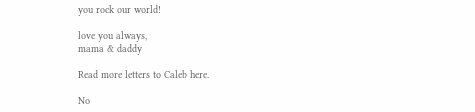you rock our world!

love you always,
mama & daddy

Read more letters to Caleb here.

No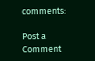comments:

Post a Comment